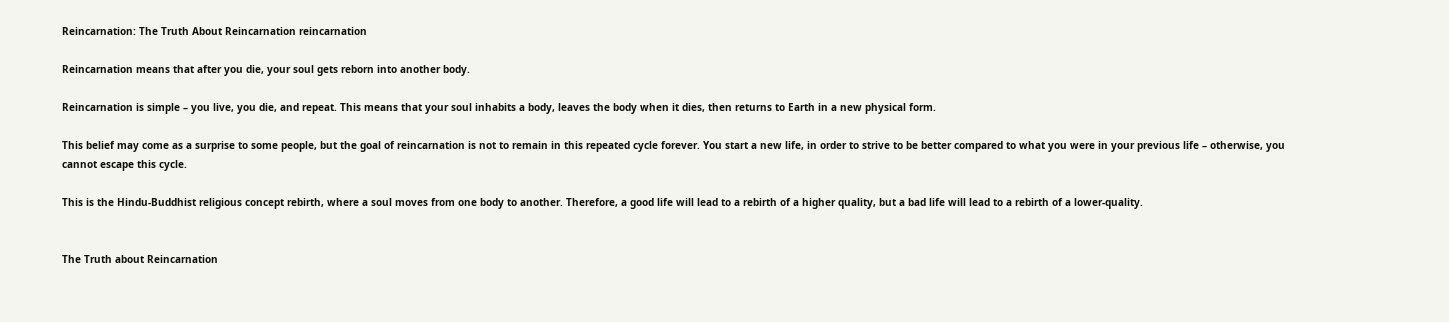Reincarnation: The Truth About Reincarnation reincarnation

Reincarnation means that after you die, your soul gets reborn into another body.

Reincarnation is simple – you live, you die, and repeat. This means that your soul inhabits a body, leaves the body when it dies, then returns to Earth in a new physical form.

This belief may come as a surprise to some people, but the goal of reincarnation is not to remain in this repeated cycle forever. You start a new life, in order to strive to be better compared to what you were in your previous life – otherwise, you cannot escape this cycle.

This is the Hindu-Buddhist religious concept rebirth, where a soul moves from one body to another. Therefore, a good life will lead to a rebirth of a higher quality, but a bad life will lead to a rebirth of a lower-quality.


The Truth about Reincarnation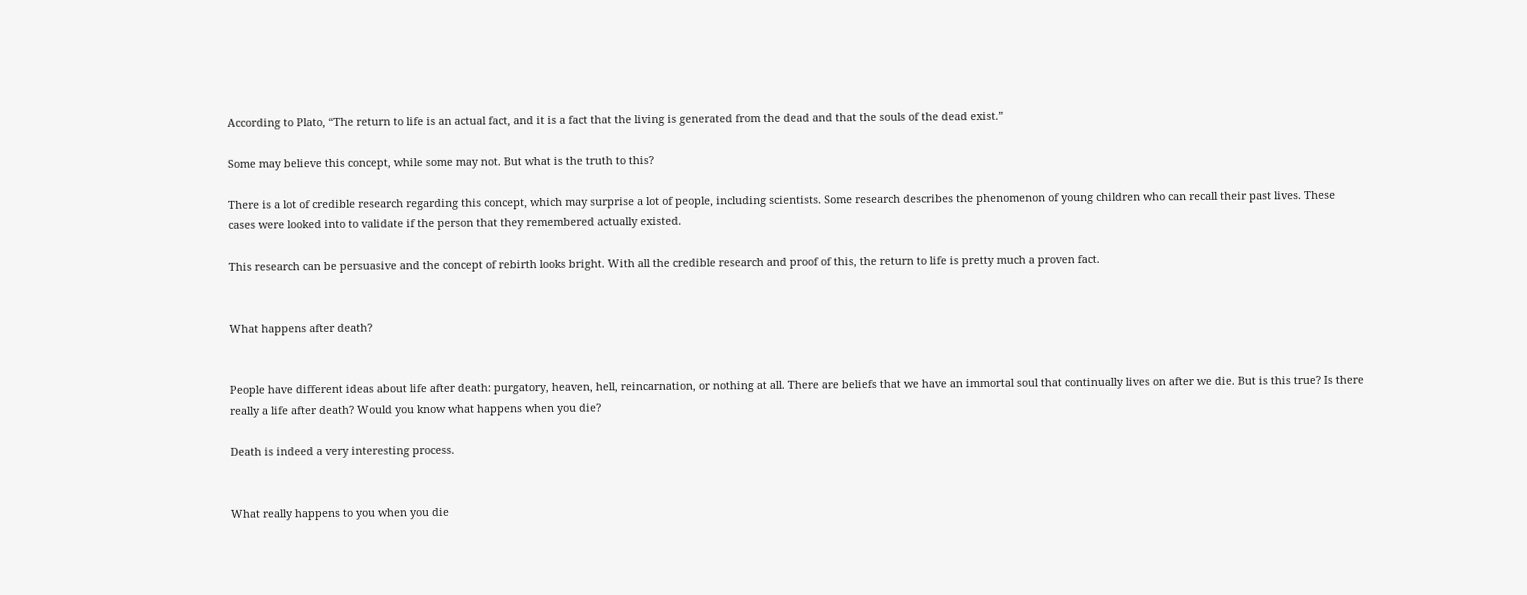According to Plato, “The return to life is an actual fact, and it is a fact that the living is generated from the dead and that the souls of the dead exist.”

Some may believe this concept, while some may not. But what is the truth to this?

There is a lot of credible research regarding this concept, which may surprise a lot of people, including scientists. Some research describes the phenomenon of young children who can recall their past lives. These cases were looked into to validate if the person that they remembered actually existed.

This research can be persuasive and the concept of rebirth looks bright. With all the credible research and proof of this, the return to life is pretty much a proven fact.


What happens after death?


People have different ideas about life after death: purgatory, heaven, hell, reincarnation, or nothing at all. There are beliefs that we have an immortal soul that continually lives on after we die. But is this true? Is there really a life after death? Would you know what happens when you die?

Death is indeed a very interesting process.


What really happens to you when you die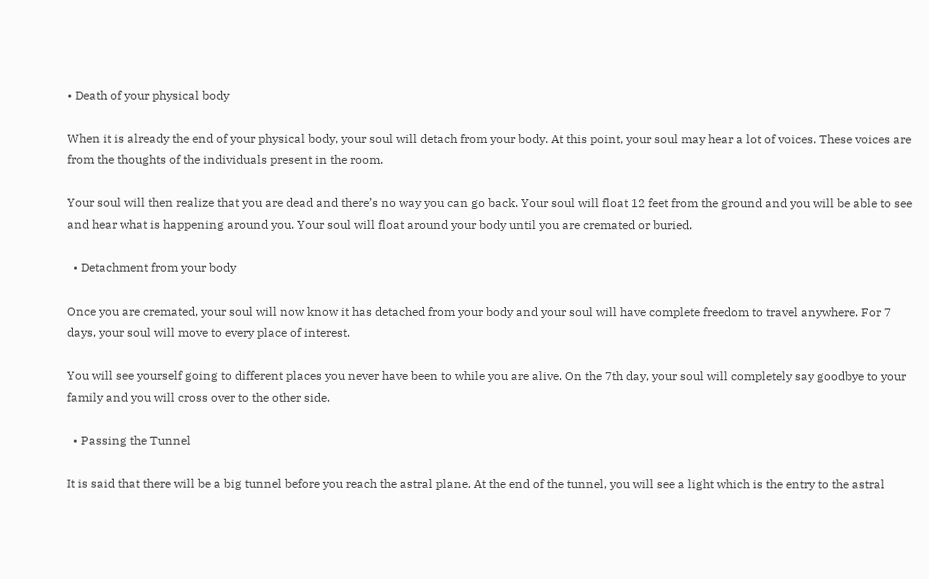• Death of your physical body

When it is already the end of your physical body, your soul will detach from your body. At this point, your soul may hear a lot of voices. These voices are from the thoughts of the individuals present in the room.

Your soul will then realize that you are dead and there’s no way you can go back. Your soul will float 12 feet from the ground and you will be able to see and hear what is happening around you. Your soul will float around your body until you are cremated or buried.

  • Detachment from your body

Once you are cremated, your soul will now know it has detached from your body and your soul will have complete freedom to travel anywhere. For 7 days, your soul will move to every place of interest.

You will see yourself going to different places you never have been to while you are alive. On the 7th day, your soul will completely say goodbye to your family and you will cross over to the other side.

  • Passing the Tunnel

It is said that there will be a big tunnel before you reach the astral plane. At the end of the tunnel, you will see a light which is the entry to the astral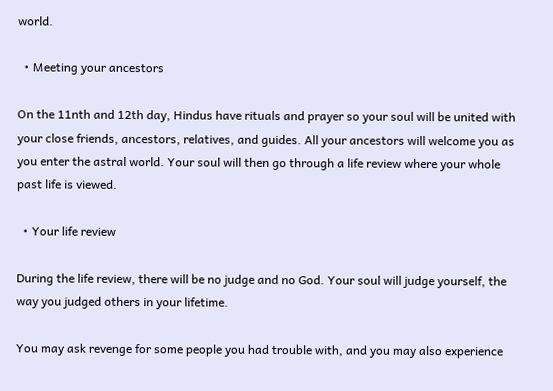world.

  • Meeting your ancestors

On the 11nth and 12th day, Hindus have rituals and prayer so your soul will be united with your close friends, ancestors, relatives, and guides. All your ancestors will welcome you as you enter the astral world. Your soul will then go through a life review where your whole past life is viewed.

  • Your life review

During the life review, there will be no judge and no God. Your soul will judge yourself, the way you judged others in your lifetime.

You may ask revenge for some people you had trouble with, and you may also experience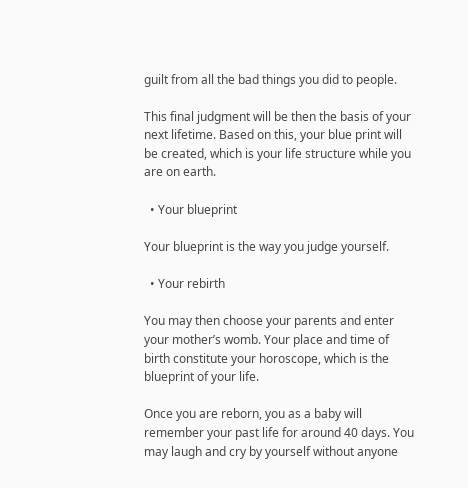guilt from all the bad things you did to people.

This final judgment will be then the basis of your next lifetime. Based on this, your blue print will be created, which is your life structure while you are on earth.

  • Your blueprint

Your blueprint is the way you judge yourself.

  • Your rebirth

You may then choose your parents and enter your mother’s womb. Your place and time of birth constitute your horoscope, which is the blueprint of your life.

Once you are reborn, you as a baby will remember your past life for around 40 days. You may laugh and cry by yourself without anyone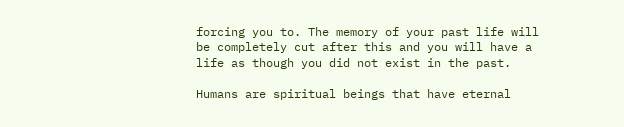forcing you to. The memory of your past life will be completely cut after this and you will have a life as though you did not exist in the past.

Humans are spiritual beings that have eternal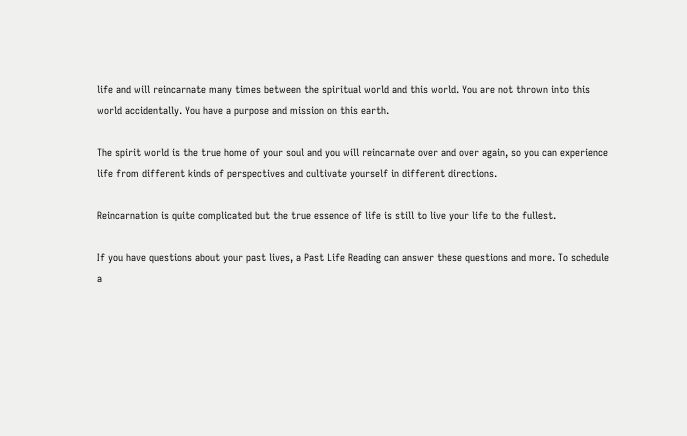life and will reincarnate many times between the spiritual world and this world. You are not thrown into this world accidentally. You have a purpose and mission on this earth.

The spirit world is the true home of your soul and you will reincarnate over and over again, so you can experience life from different kinds of perspectives and cultivate yourself in different directions.

Reincarnation is quite complicated but the true essence of life is still to live your life to the fullest.

If you have questions about your past lives, a Past Life Reading can answer these questions and more. To schedule a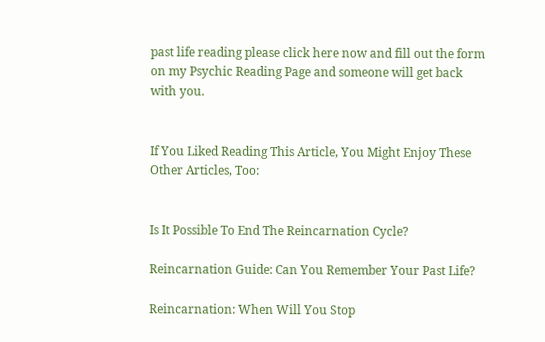past life reading please click here now and fill out the form on my Psychic Reading Page and someone will get back with you.


If You Liked Reading This Article, You Might Enjoy These Other Articles, Too:


Is It Possible To End The Reincarnation Cycle?

Reincarnation Guide: Can You Remember Your Past Life?

Reincarnation: When Will You Stop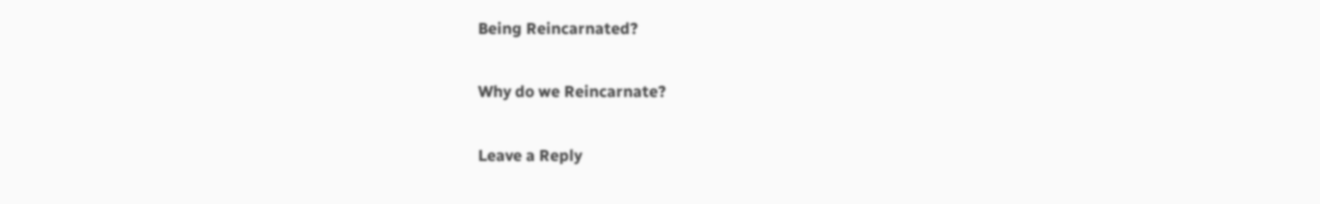Being Reincarnated?

Why do we Reincarnate?

Leave a Reply